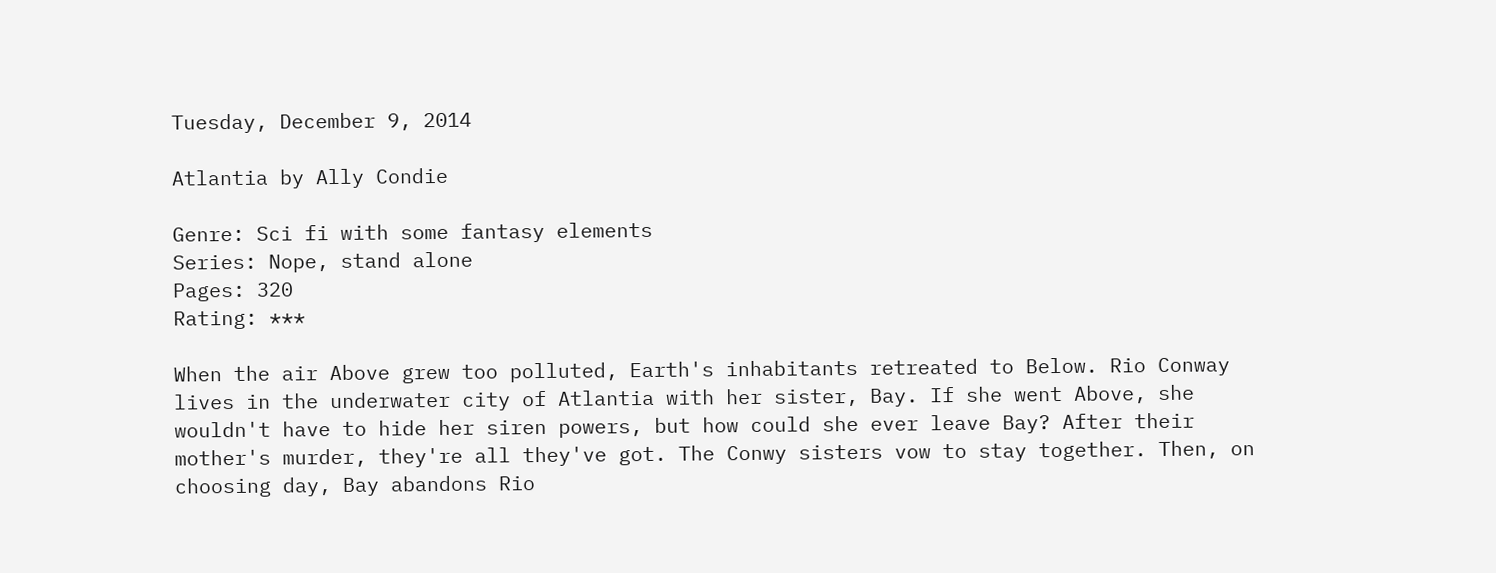Tuesday, December 9, 2014

Atlantia by Ally Condie

Genre: Sci fi with some fantasy elements
Series: Nope, stand alone
Pages: 320
Rating: ***

When the air Above grew too polluted, Earth's inhabitants retreated to Below. Rio Conway lives in the underwater city of Atlantia with her sister, Bay. If she went Above, she wouldn't have to hide her siren powers, but how could she ever leave Bay? After their mother's murder, they're all they've got. The Conwy sisters vow to stay together. Then, on choosing day, Bay abandons Rio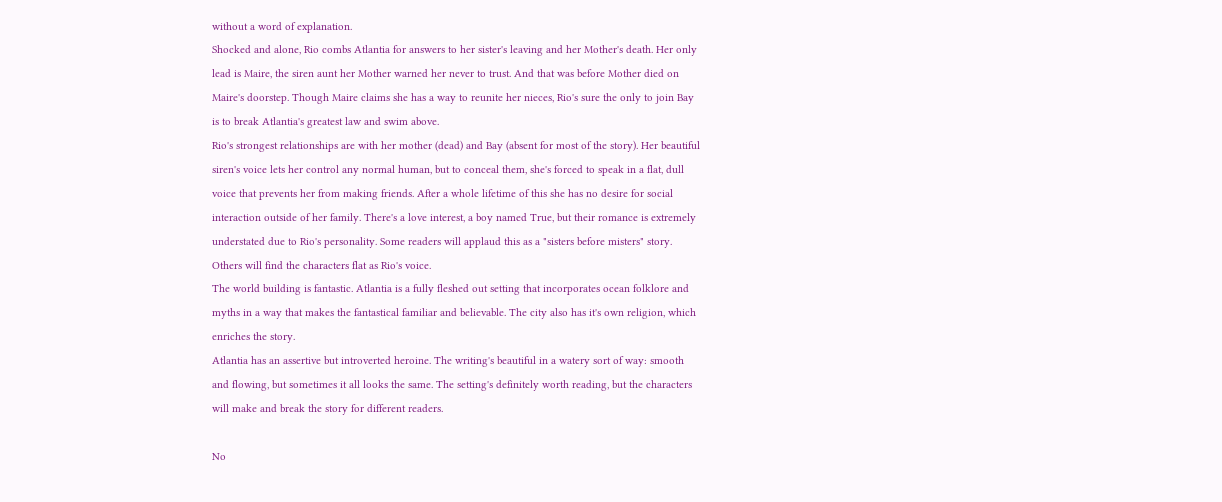without a word of explanation.
Shocked and alone, Rio combs Atlantia for answers to her sister's leaving and her Mother's death. Her only lead is Maire, the siren aunt her Mother warned her never to trust. And that was before Mother died on Maire's doorstep. Though Maire claims she has a way to reunite her nieces, Rio's sure the only to join Bay is to break Atlantia's greatest law and swim above.
Rio's strongest relationships are with her mother (dead) and Bay (absent for most of the story). Her beautiful siren's voice lets her control any normal human, but to conceal them, she's forced to speak in a flat, dull voice that prevents her from making friends. After a whole lifetime of this she has no desire for social interaction outside of her family. There's a love interest, a boy named True, but their romance is extremely understated due to Rio's personality. Some readers will applaud this as a "sisters before misters" story. Others will find the characters flat as Rio's voice.
The world building is fantastic. Atlantia is a fully fleshed out setting that incorporates ocean folklore and myths in a way that makes the fantastical familiar and believable. The city also has it's own religion, which enriches the story.
Atlantia has an assertive but introverted heroine. The writing's beautiful in a watery sort of way: smooth and flowing, but sometimes it all looks the same. The setting's definitely worth reading, but the characters will make and break the story for different readers.

No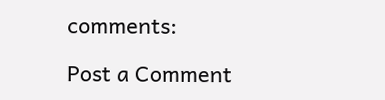comments:

Post a Comment